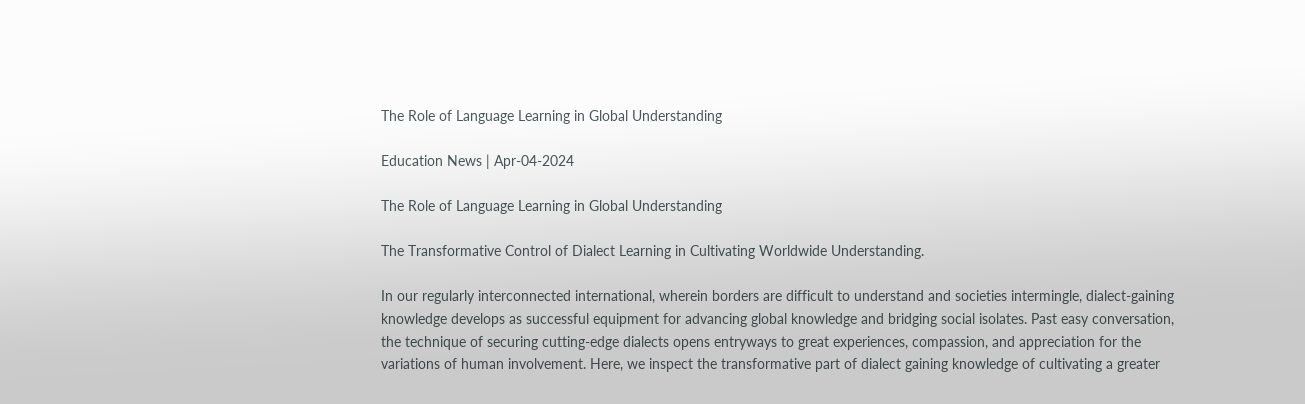The Role of Language Learning in Global Understanding

Education News | Apr-04-2024

The Role of Language Learning in Global Understanding

The Transformative Control of Dialect Learning in Cultivating Worldwide Understanding.

In our regularly interconnected international, wherein borders are difficult to understand and societies intermingle, dialect-gaining knowledge develops as successful equipment for advancing global knowledge and bridging social isolates. Past easy conversation, the technique of securing cutting-edge dialects opens entryways to great experiences, compassion, and appreciation for the variations of human involvement. Here, we inspect the transformative part of dialect gaining knowledge of cultivating a greater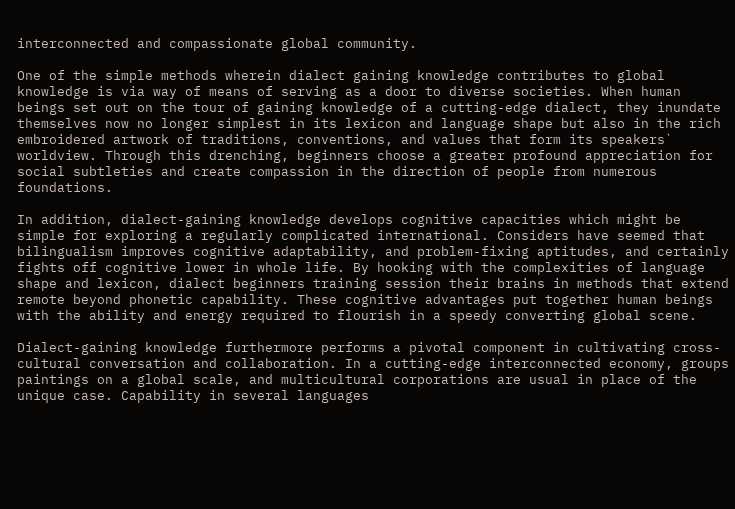interconnected and compassionate global community.

One of the simple methods wherein dialect gaining knowledge contributes to global knowledge is via way of means of serving as a door to diverse societies. When human beings set out on the tour of gaining knowledge of a cutting-edge dialect, they inundate themselves now no longer simplest in its lexicon and language shape but also in the rich embroidered artwork of traditions, conventions, and values that form its speakers` worldview. Through this drenching, beginners choose a greater profound appreciation for social subtleties and create compassion in the direction of people from numerous foundations.

In addition, dialect-gaining knowledge develops cognitive capacities which might be simple for exploring a regularly complicated international. Considers have seemed that bilingualism improves cognitive adaptability, and problem-fixing aptitudes, and certainly fights off cognitive lower in whole life. By hooking with the complexities of language shape and lexicon, dialect beginners training session their brains in methods that extend remote beyond phonetic capability. These cognitive advantages put together human beings with the ability and energy required to flourish in a speedy converting global scene.

Dialect-gaining knowledge furthermore performs a pivotal component in cultivating cross-cultural conversation and collaboration. In a cutting-edge interconnected economy, groups paintings on a global scale, and multicultural corporations are usual in place of the unique case. Capability in several languages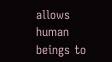allows human beings to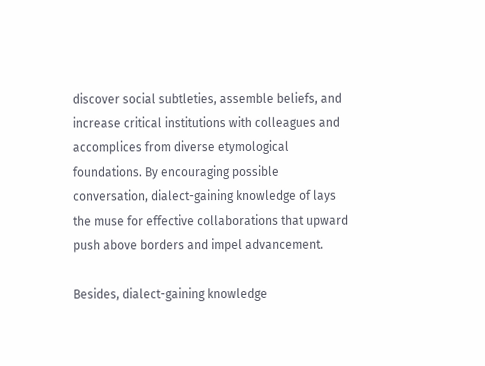discover social subtleties, assemble beliefs, and increase critical institutions with colleagues and accomplices from diverse etymological foundations. By encouraging possible conversation, dialect-gaining knowledge of lays the muse for effective collaborations that upward push above borders and impel advancement.

Besides, dialect-gaining knowledge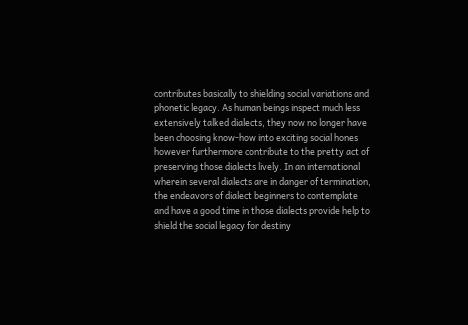contributes basically to shielding social variations and phonetic legacy. As human beings inspect much less extensively talked dialects, they now no longer have been choosing know-how into exciting social hones however furthermore contribute to the pretty act of preserving those dialects lively. In an international wherein several dialects are in danger of termination, the endeavors of dialect beginners to contemplate and have a good time in those dialects provide help to shield the social legacy for destiny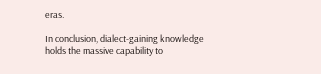eras.

In conclusion, dialect-gaining knowledge holds the massive capability to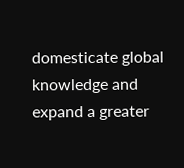domesticate global knowledge and expand a greater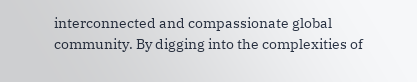interconnected and compassionate global community. By digging into the complexities of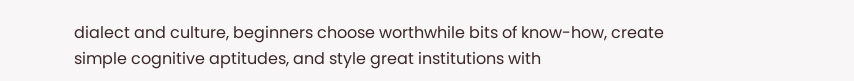dialect and culture, beginners choose worthwhile bits of know-how, create simple cognitive aptitudes, and style great institutions with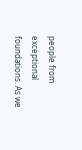people from exceptional foundations. As we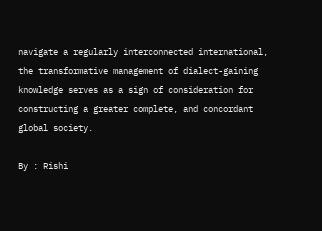navigate a regularly interconnected international, the transformative management of dialect-gaining knowledge serves as a sign of consideration for constructing a greater complete, and concordant global society.

By : Rishi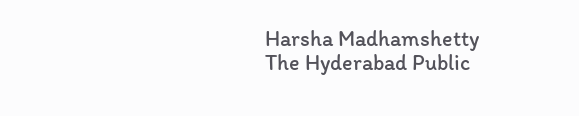Harsha Madhamshetty
The Hyderabad Public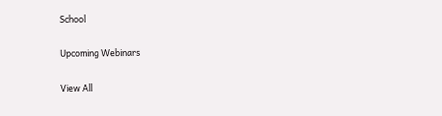School

Upcoming Webinars

View All